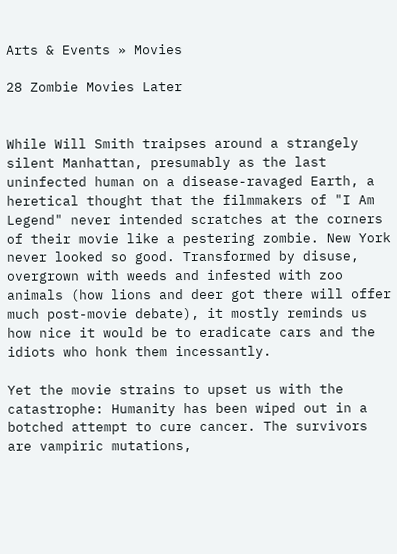Arts & Events » Movies

28 Zombie Movies Later


While Will Smith traipses around a strangely silent Manhattan, presumably as the last uninfected human on a disease-ravaged Earth, a heretical thought that the filmmakers of "I Am Legend" never intended scratches at the corners of their movie like a pestering zombie. New York never looked so good. Transformed by disuse, overgrown with weeds and infested with zoo animals (how lions and deer got there will offer much post-movie debate), it mostly reminds us how nice it would be to eradicate cars and the idiots who honk them incessantly.

Yet the movie strains to upset us with the catastrophe: Humanity has been wiped out in a botched attempt to cure cancer. The survivors are vampiric mutations,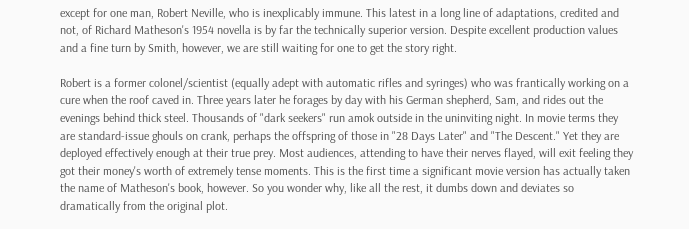except for one man, Robert Neville, who is inexplicably immune. This latest in a long line of adaptations, credited and not, of Richard Matheson's 1954 novella is by far the technically superior version. Despite excellent production values and a fine turn by Smith, however, we are still waiting for one to get the story right.

Robert is a former colonel/scientist (equally adept with automatic rifles and syringes) who was frantically working on a cure when the roof caved in. Three years later he forages by day with his German shepherd, Sam, and rides out the evenings behind thick steel. Thousands of "dark seekers" run amok outside in the uninviting night. In movie terms they are standard-issue ghouls on crank, perhaps the offspring of those in "28 Days Later" and "The Descent." Yet they are deployed effectively enough at their true prey. Most audiences, attending to have their nerves flayed, will exit feeling they got their money's worth of extremely tense moments. This is the first time a significant movie version has actually taken the name of Matheson's book, however. So you wonder why, like all the rest, it dumbs down and deviates so dramatically from the original plot.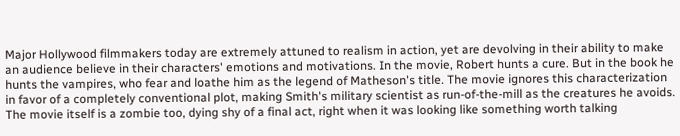Major Hollywood filmmakers today are extremely attuned to realism in action, yet are devolving in their ability to make an audience believe in their characters' emotions and motivations. In the movie, Robert hunts a cure. But in the book he hunts the vampires, who fear and loathe him as the legend of Matheson's title. The movie ignores this characterization in favor of a completely conventional plot, making Smith's military scientist as run-of-the-mill as the creatures he avoids. The movie itself is a zombie too, dying shy of a final act, right when it was looking like something worth talking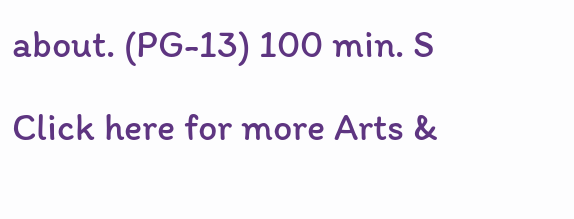about. (PG-13) 100 min. S

Click here for more Arts &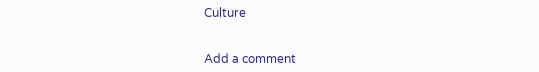Culture


Add a comment